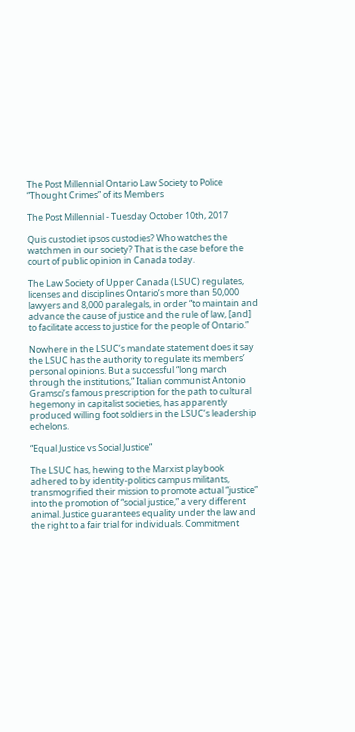The Post Millennial Ontario Law Society to Police “Thought Crimes” of its Members

The Post Millennial - Tuesday October 10th, 2017

Quis custodiet ipsos custodies? Who watches the watchmen in our society? That is the case before the court of public opinion in Canada today.

The Law Society of Upper Canada (LSUC) regulates, licenses and disciplines Ontario’s more than 50,000 lawyers and 8,000 paralegals, in order “to maintain and advance the cause of justice and the rule of law, [and] to facilitate access to justice for the people of Ontario.”

Nowhere in the LSUC’s mandate statement does it say the LSUC has the authority to regulate its members’ personal opinions. But a successful “long march through the institutions,” Italian communist Antonio Gramsci’s famous prescription for the path to cultural hegemony in capitalist societies, has apparently produced willing foot soldiers in the LSUC’s leadership echelons.

“Equal Justice vs Social Justice”

The LSUC has, hewing to the Marxist playbook adhered to by identity-politics campus militants, transmogrified their mission to promote actual “justice” into the promotion of “social justice,” a very different animal. Justice guarantees equality under the law and the right to a fair trial for individuals. Commitment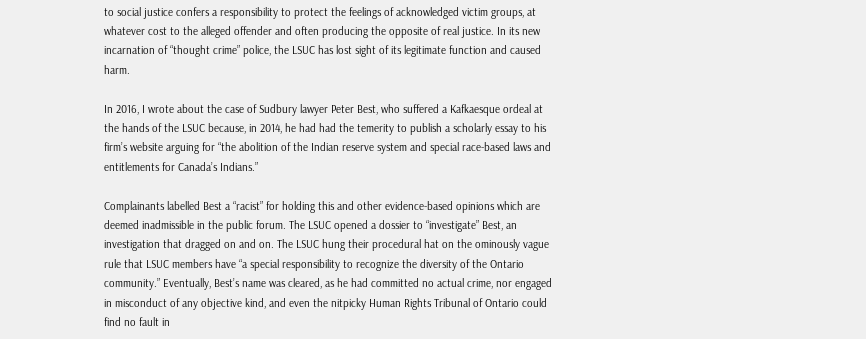to social justice confers a responsibility to protect the feelings of acknowledged victim groups, at whatever cost to the alleged offender and often producing the opposite of real justice. In its new incarnation of “thought crime” police, the LSUC has lost sight of its legitimate function and caused harm.

In 2016, I wrote about the case of Sudbury lawyer Peter Best, who suffered a Kafkaesque ordeal at the hands of the LSUC because, in 2014, he had had the temerity to publish a scholarly essay to his firm’s website arguing for “the abolition of the Indian reserve system and special race-based laws and entitlements for Canada’s Indians.”

Complainants labelled Best a “racist” for holding this and other evidence-based opinions which are deemed inadmissible in the public forum. The LSUC opened a dossier to “investigate” Best, an investigation that dragged on and on. The LSUC hung their procedural hat on the ominously vague rule that LSUC members have “a special responsibility to recognize the diversity of the Ontario community.” Eventually, Best’s name was cleared, as he had committed no actual crime, nor engaged in misconduct of any objective kind, and even the nitpicky Human Rights Tribunal of Ontario could find no fault in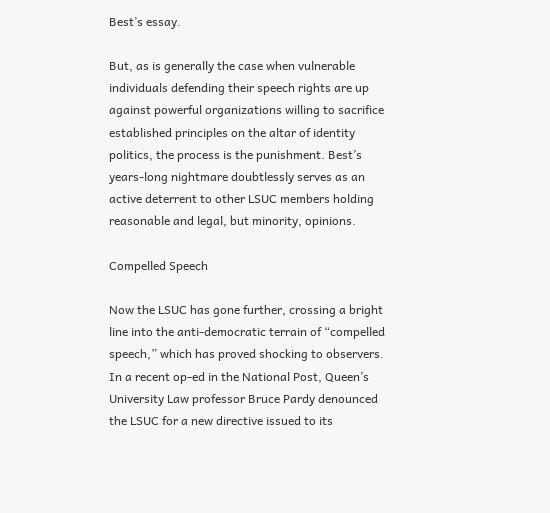Best’s essay.

But, as is generally the case when vulnerable individuals defending their speech rights are up against powerful organizations willing to sacrifice established principles on the altar of identity politics, the process is the punishment. Best’s years-long nightmare doubtlessly serves as an active deterrent to other LSUC members holding reasonable and legal, but minority, opinions.

Compelled Speech

Now the LSUC has gone further, crossing a bright line into the anti-democratic terrain of “compelled speech,” which has proved shocking to observers. In a recent op-ed in the National Post, Queen’s University Law professor Bruce Pardy denounced the LSUC for a new directive issued to its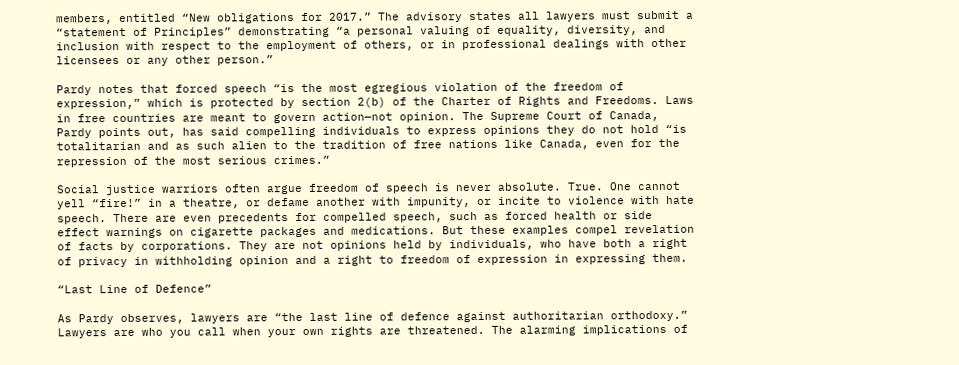members, entitled “New obligations for 2017.” The advisory states all lawyers must submit a “statement of Principles” demonstrating “a personal valuing of equality, diversity, and inclusion with respect to the employment of others, or in professional dealings with other licensees or any other person.”

Pardy notes that forced speech “is the most egregious violation of the freedom of expression,” which is protected by section 2(b) of the Charter of Rights and Freedoms. Laws in free countries are meant to govern action—not opinion. The Supreme Court of Canada, Pardy points out, has said compelling individuals to express opinions they do not hold “is totalitarian and as such alien to the tradition of free nations like Canada, even for the repression of the most serious crimes.”

Social justice warriors often argue freedom of speech is never absolute. True. One cannot yell “fire!” in a theatre, or defame another with impunity, or incite to violence with hate speech. There are even precedents for compelled speech, such as forced health or side effect warnings on cigarette packages and medications. But these examples compel revelation of facts by corporations. They are not opinions held by individuals, who have both a right of privacy in withholding opinion and a right to freedom of expression in expressing them.

“Last Line of Defence”

As Pardy observes, lawyers are “the last line of defence against authoritarian orthodoxy.” Lawyers are who you call when your own rights are threatened. The alarming implications of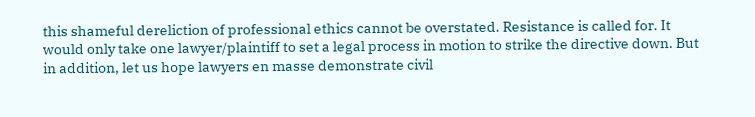this shameful dereliction of professional ethics cannot be overstated. Resistance is called for. It would only take one lawyer/plaintiff to set a legal process in motion to strike the directive down. But in addition, let us hope lawyers en masse demonstrate civil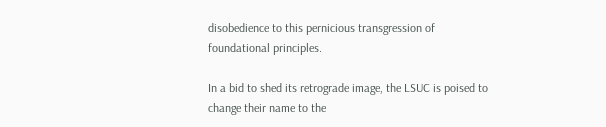disobedience to this pernicious transgression of foundational principles.

In a bid to shed its retrograde image, the LSUC is poised to change their name to the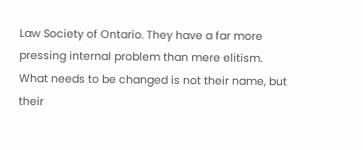Law Society of Ontario. They have a far more pressing internal problem than mere elitism. What needs to be changed is not their name, but their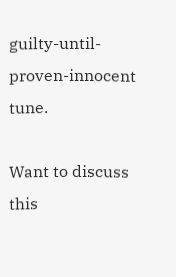guilty-until-proven-innocent tune.

Want to discuss this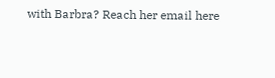with Barbra? Reach her email here